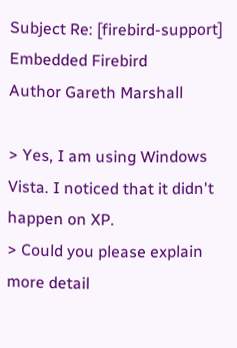Subject Re: [firebird-support] Embedded Firebird
Author Gareth Marshall

> Yes, I am using Windows Vista. I noticed that it didn't happen on XP.
> Could you please explain more detail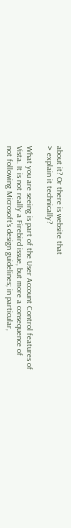about it? Or there is website that
> explain it technically?

What you are seeing is part of the User Account Control features of
Vista. It is not really a Firebird issue, but more a consequence of
not following Microsoft's design guidelines; in particular,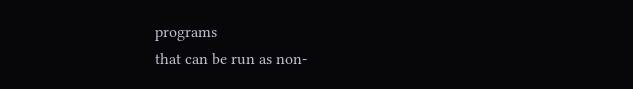programs
that can be run as non-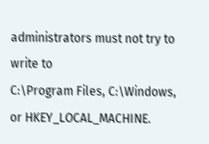administrators must not try to write to
C:\Program Files, C:\Windows, or HKEY_LOCAL_MACHINE.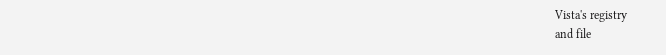Vista's registry
and file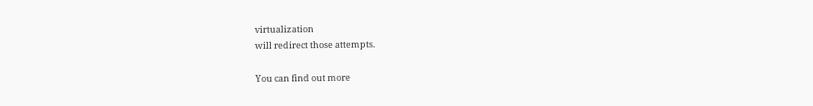virtualization
will redirect those attempts.

You can find out more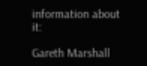information about it:

Gareth Marshall